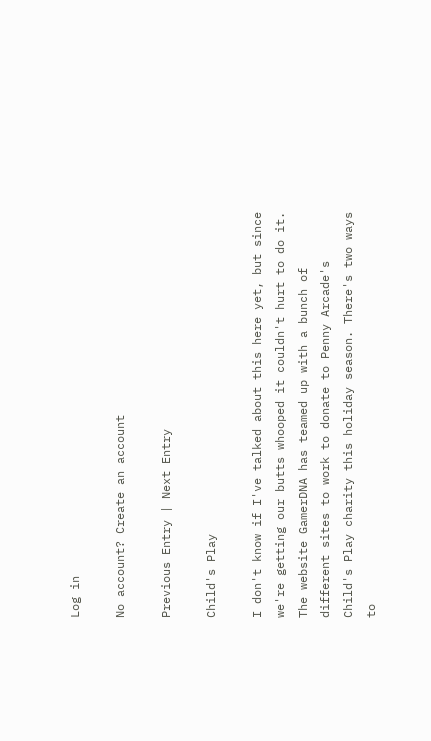Log in

No account? Create an account

Previous Entry | Next Entry

Child's Play

I don't know if I've talked about this here yet, but since we're getting our butts whooped it couldn't hurt to do it. The website GamerDNA has teamed up with a bunch of different sites to work to donate to Penny Arcade's Child's Play charity this holiday season. There's two ways to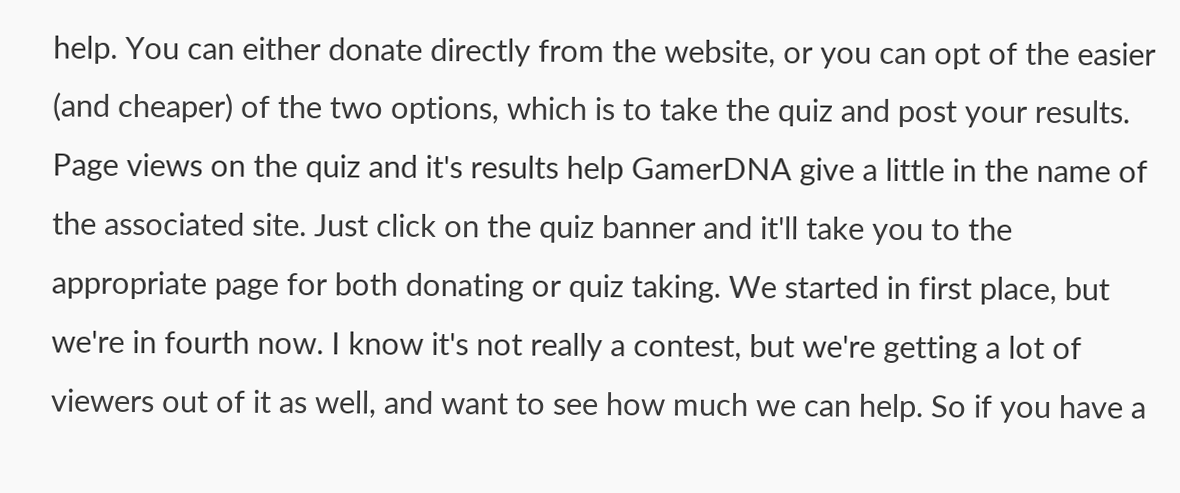help. You can either donate directly from the website, or you can opt of the easier (and cheaper) of the two options, which is to take the quiz and post your results. Page views on the quiz and it's results help GamerDNA give a little in the name of the associated site. Just click on the quiz banner and it'll take you to the appropriate page for both donating or quiz taking. We started in first place, but we're in fourth now. I know it's not really a contest, but we're getting a lot of viewers out of it as well, and want to see how much we can help. So if you have a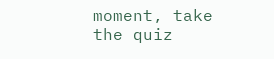moment, take the quiz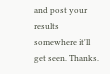and post your results somewhere it'll get seen. Thanks.